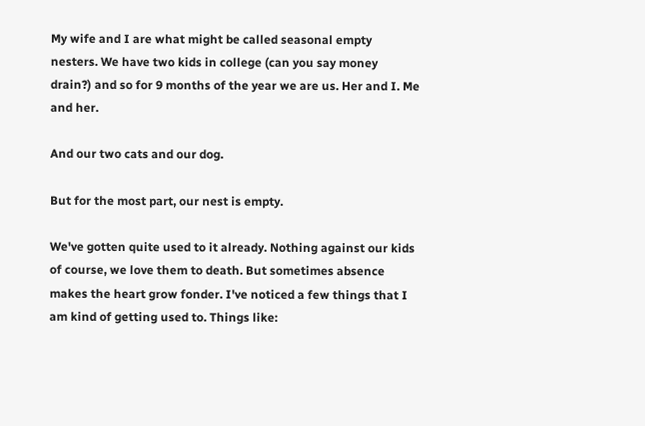My wife and I are what might be called seasonal empty nesters. We have two kids in college (can you say money drain?) and so for 9 months of the year we are us. Her and I. Me and her.

And our two cats and our dog.

But for the most part, our nest is empty.

We've gotten quite used to it already. Nothing against our kids of course, we love them to death. But sometimes absence makes the heart grow fonder. I've noticed a few things that I am kind of getting used to. Things like: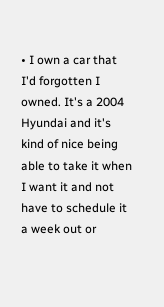• I own a car that I'd forgotten I owned. It's a 2004 Hyundai and it's kind of nice being able to take it when I want it and not have to schedule it a week out or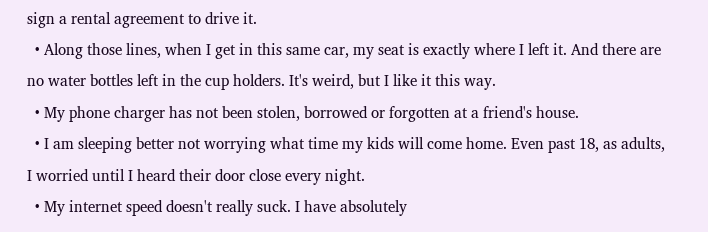sign a rental agreement to drive it.
  • Along those lines, when I get in this same car, my seat is exactly where I left it. And there are no water bottles left in the cup holders. It's weird, but I like it this way.
  • My phone charger has not been stolen, borrowed or forgotten at a friend's house.
  • I am sleeping better not worrying what time my kids will come home. Even past 18, as adults, I worried until I heard their door close every night.
  • My internet speed doesn't really suck. I have absolutely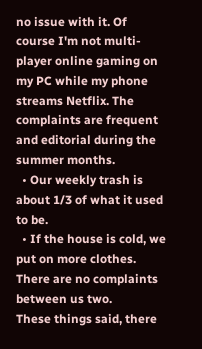no issue with it. Of course I'm not multi-player online gaming on my PC while my phone streams Netflix. The complaints are frequent and editorial during the summer months.
  • Our weekly trash is about 1/3 of what it used to be.
  • If the house is cold, we put on more clothes. There are no complaints between us two.
These things said, there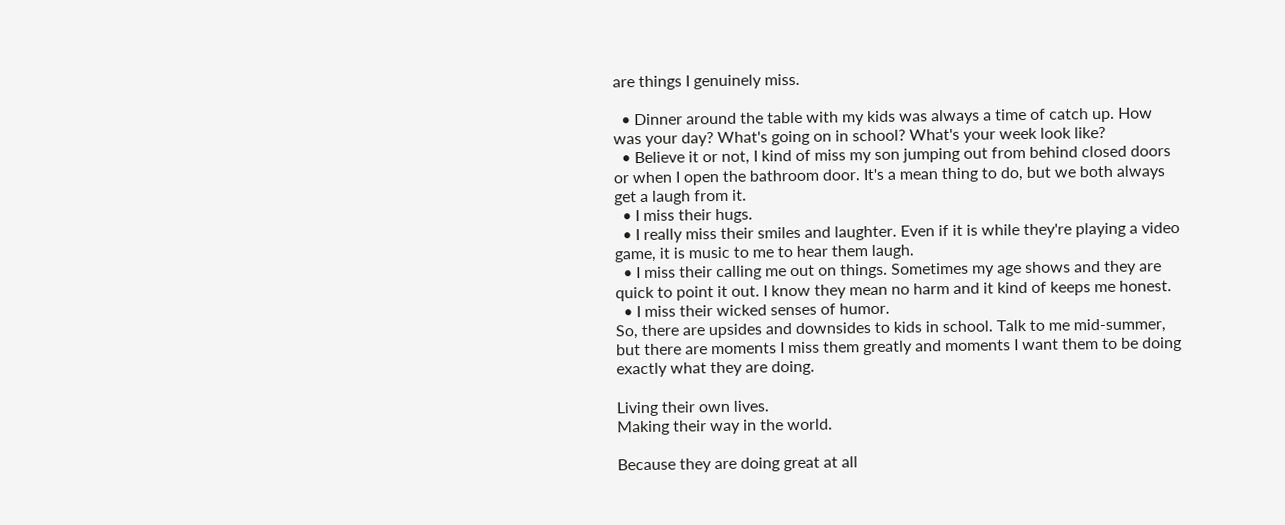are things I genuinely miss.

  • Dinner around the table with my kids was always a time of catch up. How was your day? What's going on in school? What's your week look like?
  • Believe it or not, I kind of miss my son jumping out from behind closed doors or when I open the bathroom door. It's a mean thing to do, but we both always get a laugh from it.
  • I miss their hugs.
  • I really miss their smiles and laughter. Even if it is while they're playing a video game, it is music to me to hear them laugh.
  • I miss their calling me out on things. Sometimes my age shows and they are quick to point it out. I know they mean no harm and it kind of keeps me honest.
  • I miss their wicked senses of humor.
So, there are upsides and downsides to kids in school. Talk to me mid-summer, but there are moments I miss them greatly and moments I want them to be doing exactly what they are doing.

Living their own lives.
Making their way in the world.

Because they are doing great at all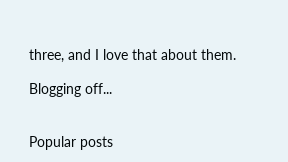three, and I love that about them.

Blogging off...


Popular posts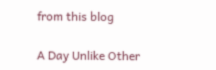from this blog

A Day Unlike Other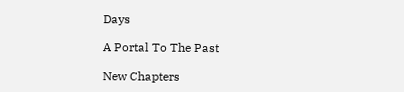Days

A Portal To The Past

New Chapters